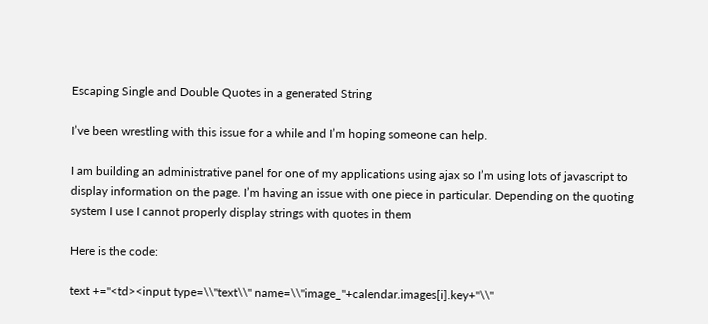Escaping Single and Double Quotes in a generated String

I’ve been wrestling with this issue for a while and I’m hoping someone can help.

I am building an administrative panel for one of my applications using ajax so I’m using lots of javascript to display information on the page. I’m having an issue with one piece in particular. Depending on the quoting system I use I cannot properly display strings with quotes in them

Here is the code:

text +="<td><input type=\\"text\\" name=\\"image_"+calendar.images[i].key+"\\"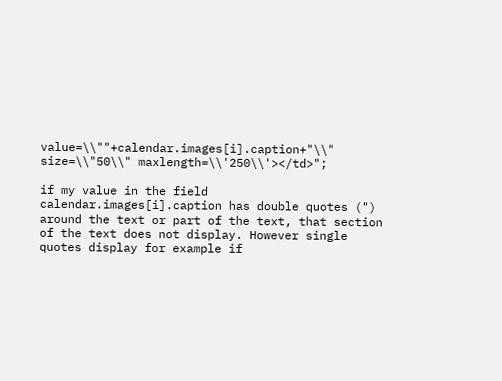value=\\""+calendar.images[i].caption+"\\" size=\\"50\\" maxlength=\\'250\\'></td>";

if my value in the field calendar.images[i].caption has double quotes (") around the text or part of the text, that section of the text does not display. However single quotes display for example if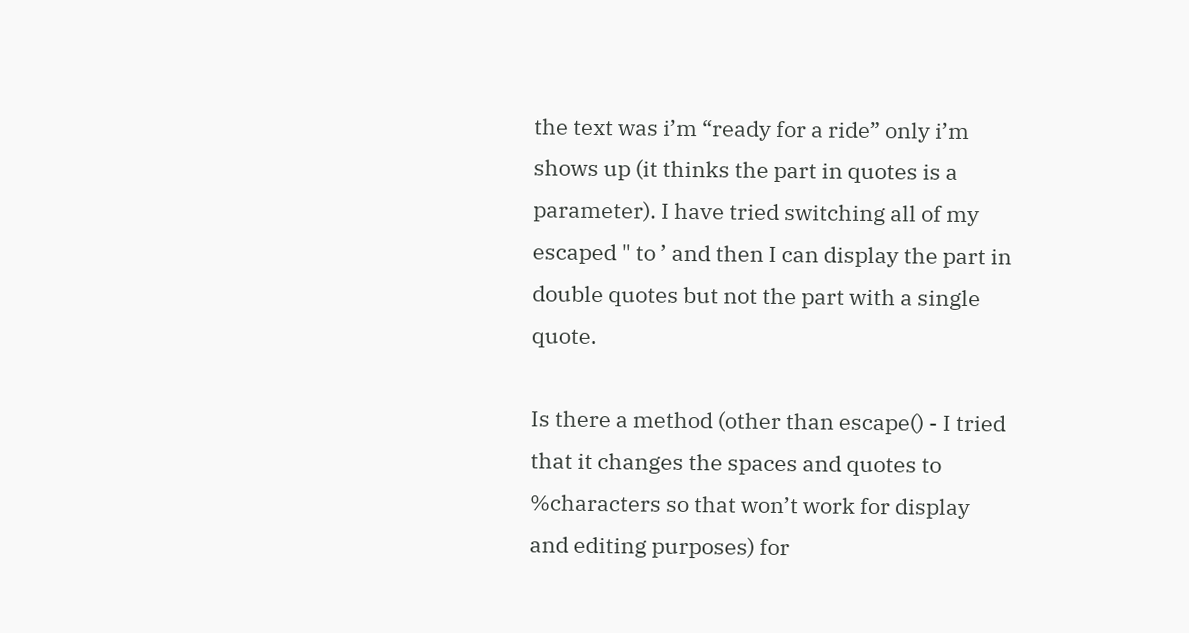the text was i’m “ready for a ride” only i’m shows up (it thinks the part in quotes is a parameter). I have tried switching all of my escaped " to ’ and then I can display the part in double quotes but not the part with a single quote.

Is there a method (other than escape() - I tried that it changes the spaces and quotes to %characters so that won’t work for display and editing purposes) for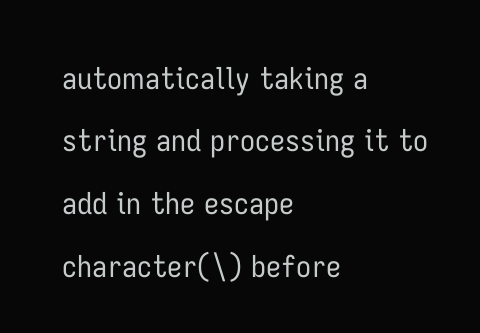automatically taking a string and processing it to add in the escape character(\) before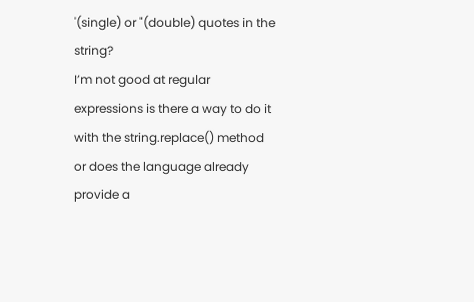'(single) or "(double) quotes in the string?
I’m not good at regular expressions is there a way to do it with the string.replace() method or does the language already provide a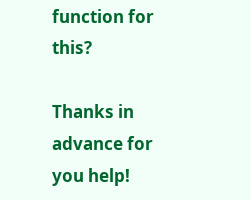function for this?

Thanks in advance for you help!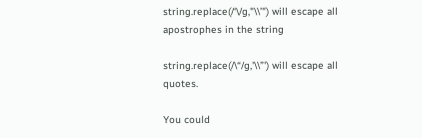string.replace(/‘\/g,"\\’") will escape all apostrophes in the string

string.replace(/\“/g,'\\”') will escape all quotes.

You could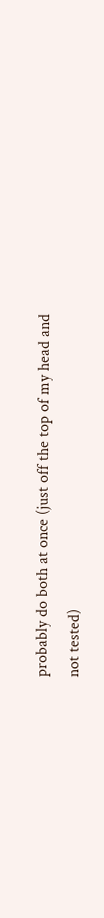probably do both at once (just off the top of my head and not tested)